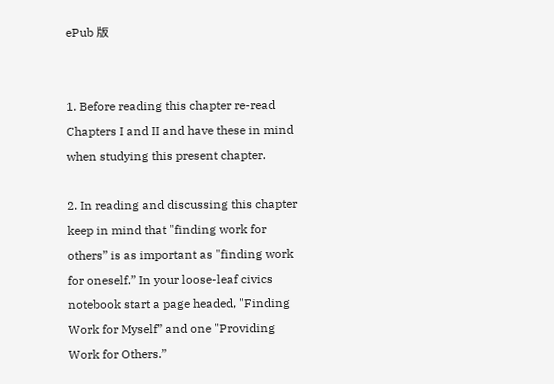ePub 版


1. Before reading this chapter re-read Chapters I and II and have these in mind when studying this present chapter.

2. In reading and discussing this chapter keep in mind that "finding work for others” is as important as "finding work for oneself.” In your loose-leaf civics notebook start a page headed, "Finding Work for Myself” and one "Providing Work for Others.”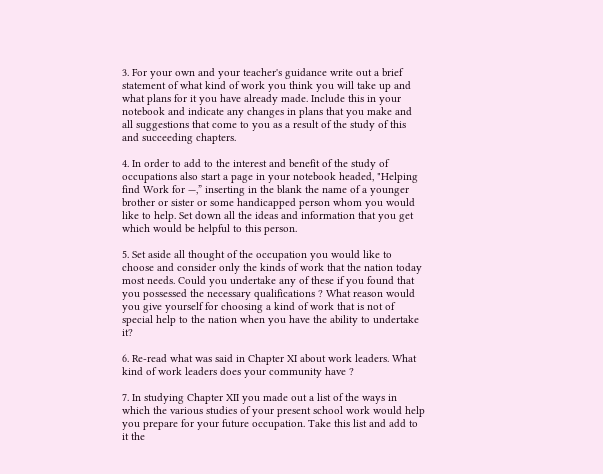3. For your own and your teacher's guidance write out a brief statement of what kind of work you think you will take up and what plans for it you have already made. Include this in your notebook and indicate any changes in plans that you make and all suggestions that come to you as a result of the study of this and succeeding chapters.

4. In order to add to the interest and benefit of the study of occupations also start a page in your notebook headed, "Helping find Work for —,” inserting in the blank the name of a younger brother or sister or some handicapped person whom you would like to help. Set down all the ideas and information that you get which would be helpful to this person.

5. Set aside all thought of the occupation you would like to choose and consider only the kinds of work that the nation today most needs. Could you undertake any of these if you found that you possessed the necessary qualifications ? What reason would you give yourself for choosing a kind of work that is not of special help to the nation when you have the ability to undertake it?

6. Re-read what was said in Chapter XI about work leaders. What kind of work leaders does your community have ?

7. In studying Chapter XII you made out a list of the ways in which the various studies of your present school work would help you prepare for your future occupation. Take this list and add to it the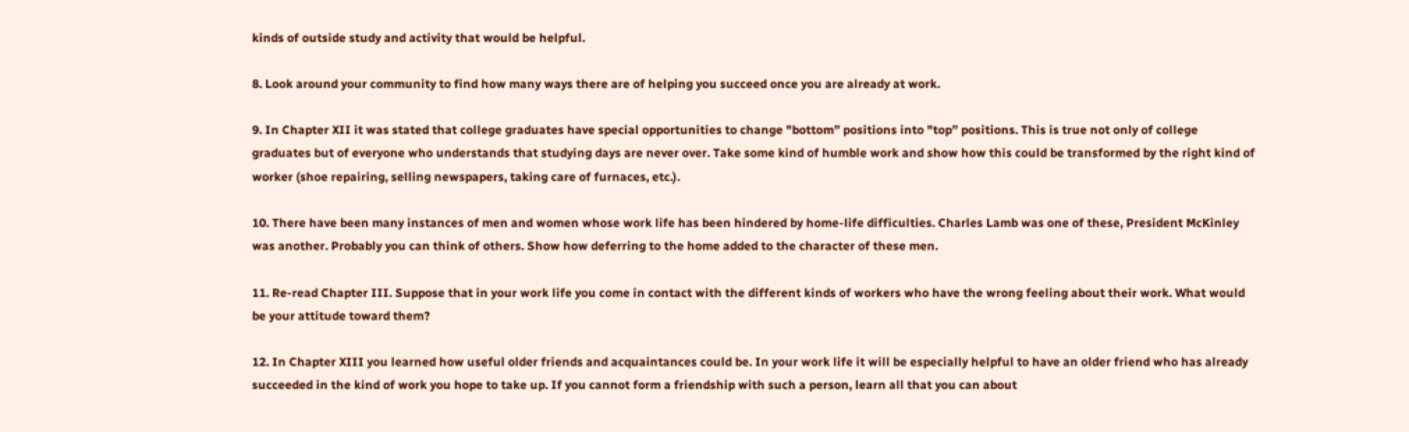kinds of outside study and activity that would be helpful.

8. Look around your community to find how many ways there are of helping you succeed once you are already at work.

9. In Chapter XII it was stated that college graduates have special opportunities to change "bottom” positions into "top” positions. This is true not only of college graduates but of everyone who understands that studying days are never over. Take some kind of humble work and show how this could be transformed by the right kind of worker (shoe repairing, selling newspapers, taking care of furnaces, etc.).

10. There have been many instances of men and women whose work life has been hindered by home-life difficulties. Charles Lamb was one of these, President McKinley was another. Probably you can think of others. Show how deferring to the home added to the character of these men.

11. Re-read Chapter III. Suppose that in your work life you come in contact with the different kinds of workers who have the wrong feeling about their work. What would be your attitude toward them?

12. In Chapter XIII you learned how useful older friends and acquaintances could be. In your work life it will be especially helpful to have an older friend who has already succeeded in the kind of work you hope to take up. If you cannot form a friendship with such a person, learn all that you can about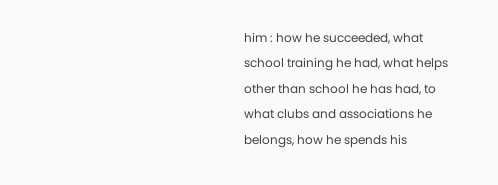him : how he succeeded, what school training he had, what helps other than school he has had, to what clubs and associations he belongs, how he spends his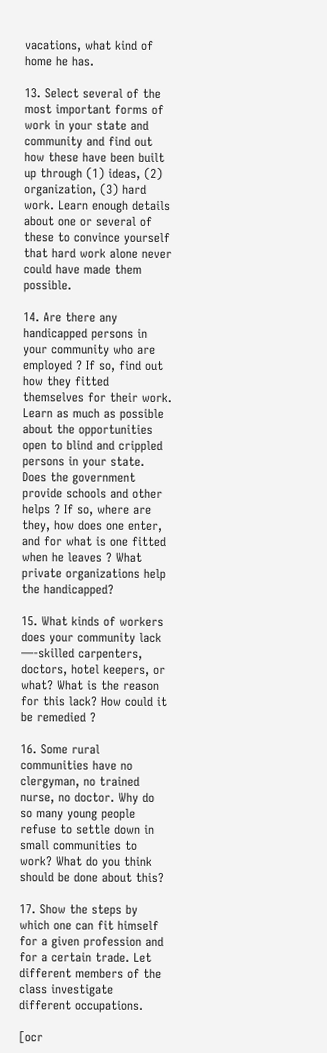vacations, what kind of home he has.

13. Select several of the most important forms of work in your state and community and find out how these have been built up through (1) ideas, (2) organization, (3) hard work. Learn enough details about one or several of these to convince yourself that hard work alone never could have made them possible.

14. Are there any handicapped persons in your community who are employed ? If so, find out how they fitted themselves for their work. Learn as much as possible about the opportunities open to blind and crippled persons in your state. Does the government provide schools and other helps ? If so, where are they, how does one enter, and for what is one fitted when he leaves ? What private organizations help the handicapped?

15. What kinds of workers does your community lack —-skilled carpenters, doctors, hotel keepers, or what? What is the reason for this lack? How could it be remedied ?

16. Some rural communities have no clergyman, no trained nurse, no doctor. Why do so many young people refuse to settle down in small communities to work? What do you think should be done about this?

17. Show the steps by which one can fit himself for a given profession and for a certain trade. Let different members of the class investigate different occupations.

[ocr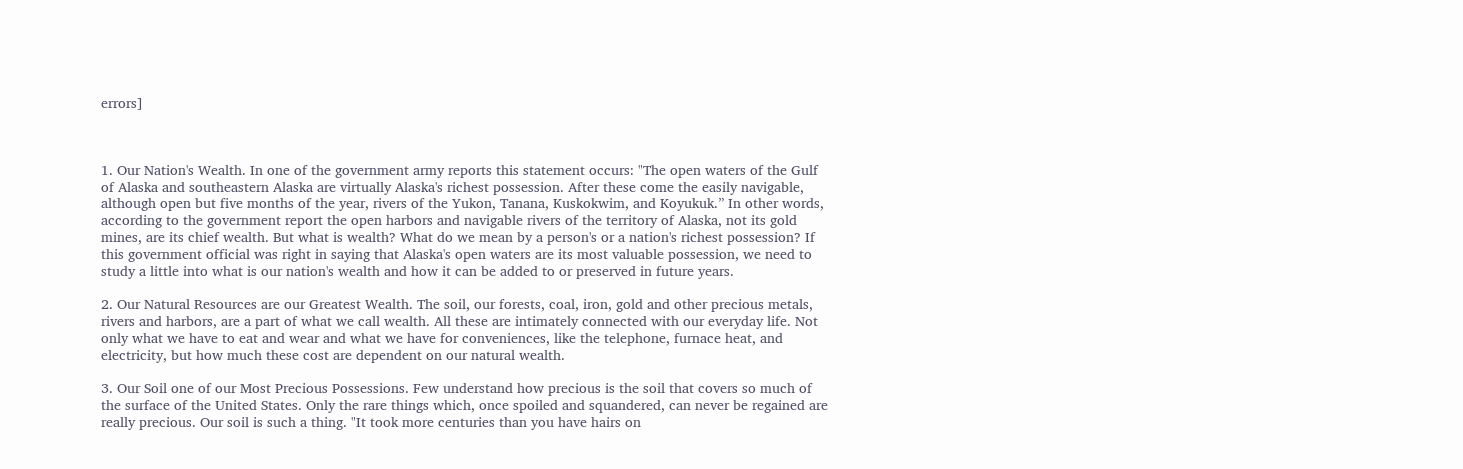errors]



1. Our Nation's Wealth. In one of the government army reports this statement occurs: "The open waters of the Gulf of Alaska and southeastern Alaska are virtually Alaska's richest possession. After these come the easily navigable, although open but five months of the year, rivers of the Yukon, Tanana, Kuskokwim, and Koyukuk.” In other words, according to the government report the open harbors and navigable rivers of the territory of Alaska, not its gold mines, are its chief wealth. But what is wealth? What do we mean by a person's or a nation's richest possession? If this government official was right in saying that Alaska's open waters are its most valuable possession, we need to study a little into what is our nation's wealth and how it can be added to or preserved in future years.

2. Our Natural Resources are our Greatest Wealth. The soil, our forests, coal, iron, gold and other precious metals, rivers and harbors, are a part of what we call wealth. All these are intimately connected with our everyday life. Not only what we have to eat and wear and what we have for conveniences, like the telephone, furnace heat, and electricity, but how much these cost are dependent on our natural wealth.

3. Our Soil one of our Most Precious Possessions. Few understand how precious is the soil that covers so much of the surface of the United States. Only the rare things which, once spoiled and squandered, can never be regained are really precious. Our soil is such a thing. "It took more centuries than you have hairs on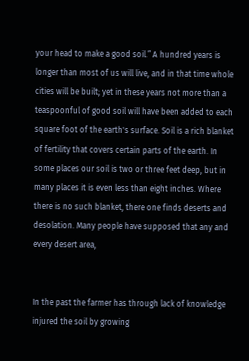your head to make a good soil.” A hundred years is longer than most of us will live, and in that time whole cities will be built; yet in these years not more than a teaspoonful of good soil will have been added to each square foot of the earth's surface. Soil is a rich blanket of fertility that covers certain parts of the earth. In some places our soil is two or three feet deep, but in many places it is even less than eight inches. Where there is no such blanket, there one finds deserts and desolation. Many people have supposed that any and every desert area,


In the past the farmer has through lack of knowledge injured the soil by growing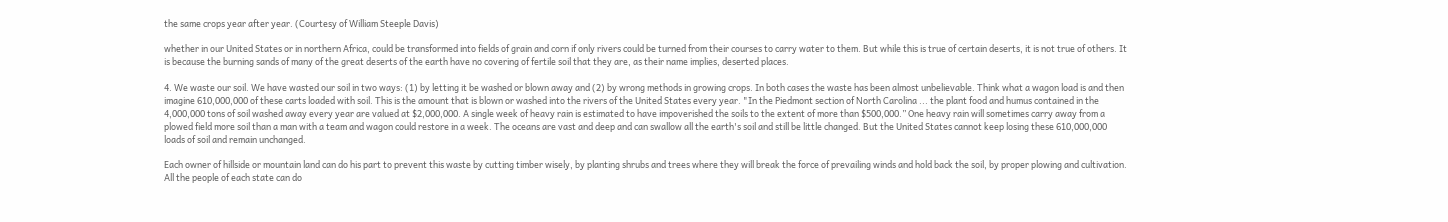the same crops year after year. (Courtesy of William Steeple Davis)

whether in our United States or in northern Africa, could be transformed into fields of grain and corn if only rivers could be turned from their courses to carry water to them. But while this is true of certain deserts, it is not true of others. It is because the burning sands of many of the great deserts of the earth have no covering of fertile soil that they are, as their name implies, deserted places.

4. We waste our soil. We have wasted our soil in two ways: (1) by letting it be washed or blown away and (2) by wrong methods in growing crops. In both cases the waste has been almost unbelievable. Think what a wagon load is and then imagine 610,000,000 of these carts loaded with soil. This is the amount that is blown or washed into the rivers of the United States every year. "In the Piedmont section of North Carolina ... the plant food and humus contained in the 4,000,000 tons of soil washed away every year are valued at $2,000,000. A single week of heavy rain is estimated to have impoverished the soils to the extent of more than $500,000.” One heavy rain will sometimes carry away from a plowed field more soil than a man with a team and wagon could restore in a week. The oceans are vast and deep and can swallow all the earth's soil and still be little changed. But the United States cannot keep losing these 610,000,000 loads of soil and remain unchanged.

Each owner of hillside or mountain land can do his part to prevent this waste by cutting timber wisely, by planting shrubs and trees where they will break the force of prevailing winds and hold back the soil, by proper plowing and cultivation. All the people of each state can do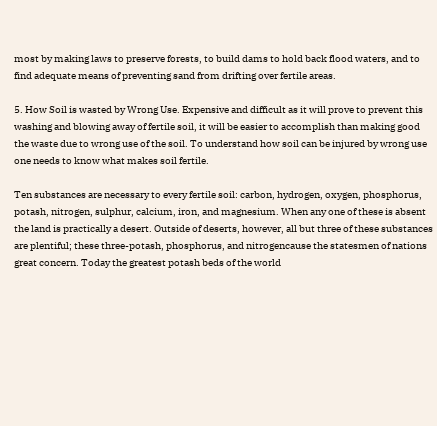most by making laws to preserve forests, to build dams to hold back flood waters, and to find adequate means of preventing sand from drifting over fertile areas.

5. How Soil is wasted by Wrong Use. Expensive and difficult as it will prove to prevent this washing and blowing away of fertile soil, it will be easier to accomplish than making good the waste due to wrong use of the soil. To understand how soil can be injured by wrong use one needs to know what makes soil fertile.

Ten substances are necessary to every fertile soil: carbon, hydrogen, oxygen, phosphorus, potash, nitrogen, sulphur, calcium, iron, and magnesium. When any one of these is absent the land is practically a desert. Outside of deserts, however, all but three of these substances are plentiful; these three-potash, phosphorus, and nitrogencause the statesmen of nations great concern. Today the greatest potash beds of the world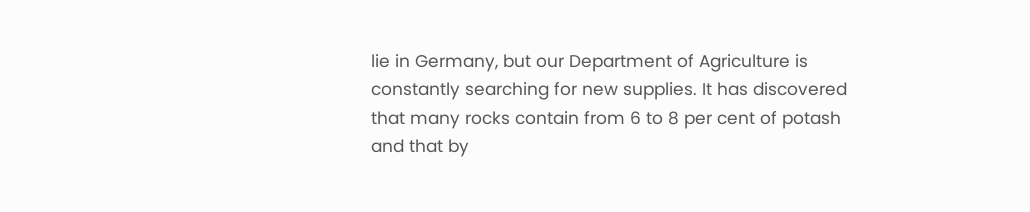lie in Germany, but our Department of Agriculture is constantly searching for new supplies. It has discovered that many rocks contain from 6 to 8 per cent of potash and that by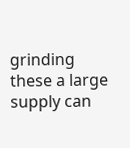grinding these a large supply can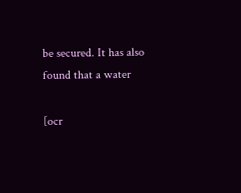be secured. It has also found that a water

[ocr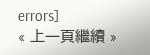errors]
« 上一頁繼續 »